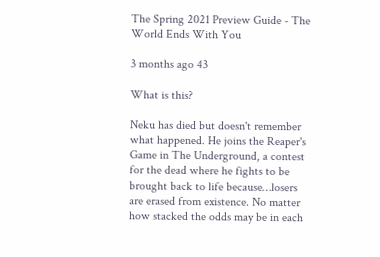The Spring 2021 Preview Guide - The World Ends With You

3 months ago 43

What is this?

Neku has died but doesn't remember what happened. He joins the Reaper's Game in The Underground, a contest for the dead where he fights to be brought back to life because…losers are erased from existence. No matter how stacked the odds may be in each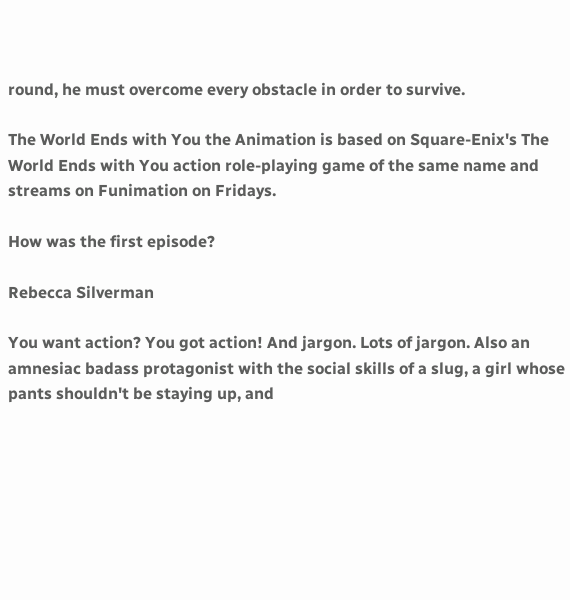round, he must overcome every obstacle in order to survive.

The World Ends with You the Animation is based on Square-Enix's The World Ends with You action role-playing game of the same name and streams on Funimation on Fridays.

How was the first episode?

Rebecca Silverman

You want action? You got action! And jargon. Lots of jargon. Also an amnesiac badass protagonist with the social skills of a slug, a girl whose pants shouldn't be staying up, and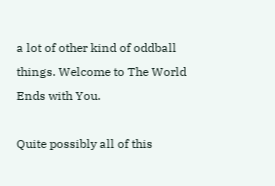a lot of other kind of oddball things. Welcome to The World Ends with You.

Quite possibly all of this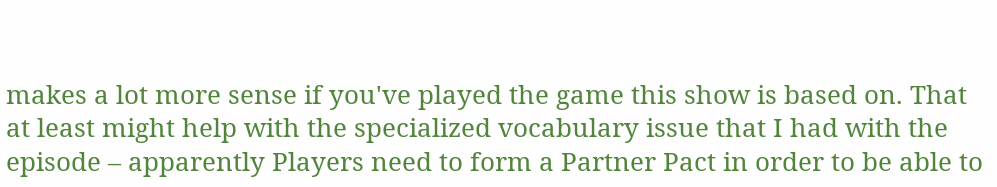makes a lot more sense if you've played the game this show is based on. That at least might help with the specialized vocabulary issue that I had with the episode – apparently Players need to form a Partner Pact in order to be able to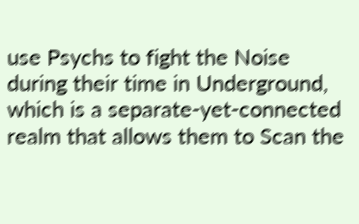use Psychs to fight the Noise during their time in Underground, which is a separate-yet-connected realm that allows them to Scan the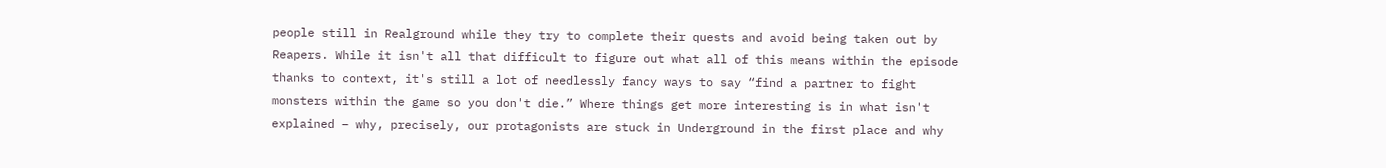people still in Realground while they try to complete their quests and avoid being taken out by Reapers. While it isn't all that difficult to figure out what all of this means within the episode thanks to context, it's still a lot of needlessly fancy ways to say “find a partner to fight monsters within the game so you don't die.” Where things get more interesting is in what isn't explained – why, precisely, our protagonists are stuck in Underground in the first place and why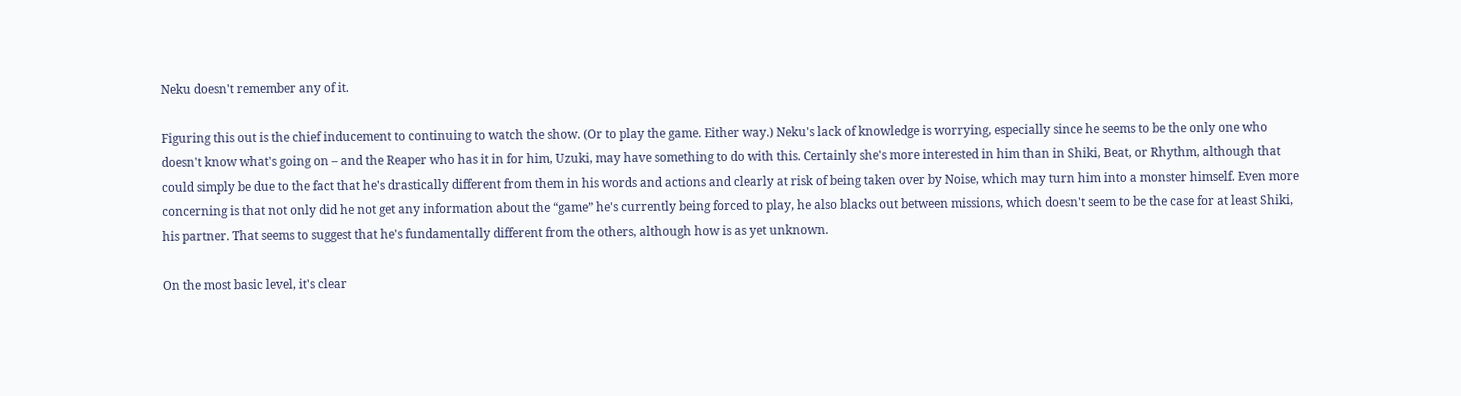Neku doesn't remember any of it.

Figuring this out is the chief inducement to continuing to watch the show. (Or to play the game. Either way.) Neku's lack of knowledge is worrying, especially since he seems to be the only one who doesn't know what's going on – and the Reaper who has it in for him, Uzuki, may have something to do with this. Certainly she's more interested in him than in Shiki, Beat, or Rhythm, although that could simply be due to the fact that he's drastically different from them in his words and actions and clearly at risk of being taken over by Noise, which may turn him into a monster himself. Even more concerning is that not only did he not get any information about the “game” he's currently being forced to play, he also blacks out between missions, which doesn't seem to be the case for at least Shiki, his partner. That seems to suggest that he's fundamentally different from the others, although how is as yet unknown.

On the most basic level, it's clear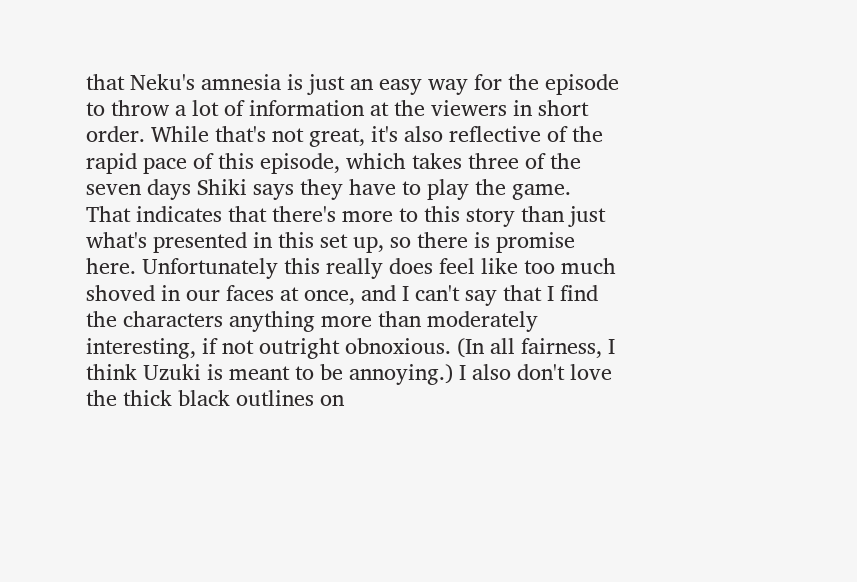that Neku's amnesia is just an easy way for the episode to throw a lot of information at the viewers in short order. While that's not great, it's also reflective of the rapid pace of this episode, which takes three of the seven days Shiki says they have to play the game. That indicates that there's more to this story than just what's presented in this set up, so there is promise here. Unfortunately this really does feel like too much shoved in our faces at once, and I can't say that I find the characters anything more than moderately interesting, if not outright obnoxious. (In all fairness, I think Uzuki is meant to be annoying.) I also don't love the thick black outlines on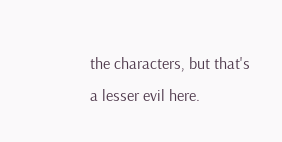the characters, but that's a lesser evil here.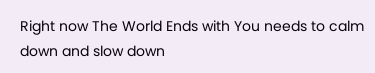Right now The World Ends with You needs to calm down and slow down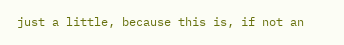just a little, because this is, if not an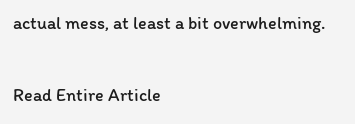actual mess, at least a bit overwhelming.

Read Entire Article